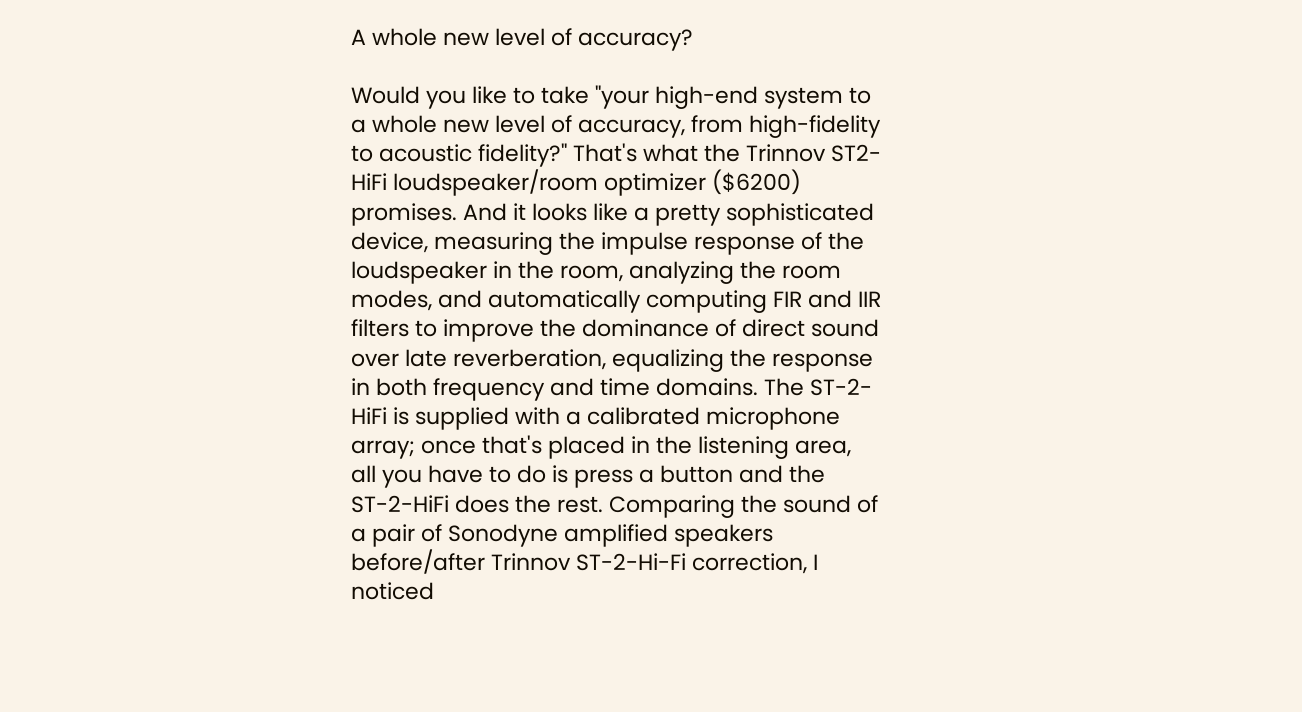A whole new level of accuracy?

Would you like to take "your high-end system to a whole new level of accuracy, from high-fidelity to acoustic fidelity?" That's what the Trinnov ST2-HiFi loudspeaker/room optimizer ($6200) promises. And it looks like a pretty sophisticated device, measuring the impulse response of the loudspeaker in the room, analyzing the room modes, and automatically computing FIR and IIR filters to improve the dominance of direct sound over late reverberation, equalizing the response in both frequency and time domains. The ST-2-HiFi is supplied with a calibrated microphone array; once that's placed in the listening area, all you have to do is press a button and the ST-2-HiFi does the rest. Comparing the sound of a pair of Sonodyne amplified speakers before/after Trinnov ST-2-Hi-Fi correction, I noticed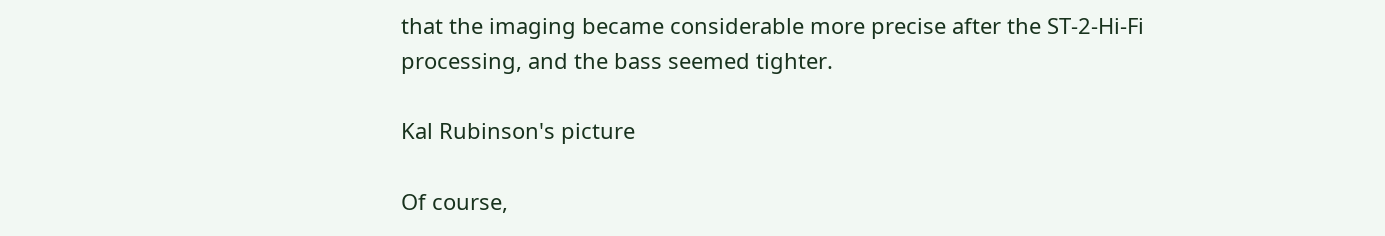that the imaging became considerable more precise after the ST-2-Hi-Fi processing, and the bass seemed tighter.

Kal Rubinson's picture

Of course,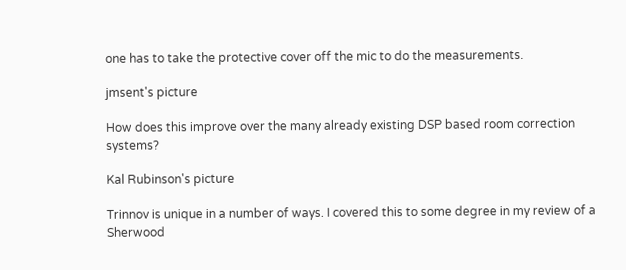one has to take the protective cover off the mic to do the measurements.

jmsent's picture

How does this improve over the many already existing DSP based room correction systems?

Kal Rubinson's picture

Trinnov is unique in a number of ways. I covered this to some degree in my review of a Sherwood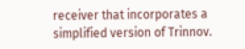receiver that incorporates a simplified version of Trinnov.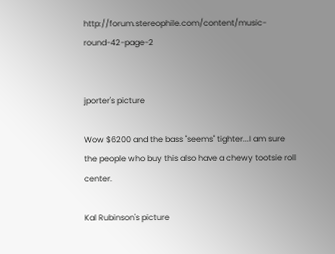http://forum.stereophile.com/content/music-round-42-page-2


jporter's picture

Wow $6200 and the bass "seems" tighter...I am sure the people who buy this also have a chewy tootsie roll center.

Kal Rubinson's picture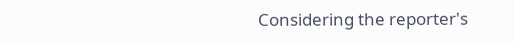Considering the reporter's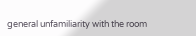general unfamiliarity with the room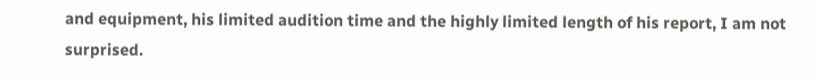and equipment, his limited audition time and the highly limited length of his report, I am not surprised.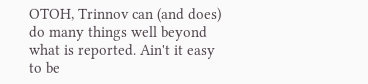OTOH, Trinnov can (and does) do many things well beyond what is reported. Ain't it easy to be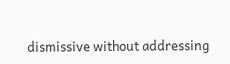dismissive without addressing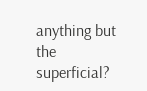anything but the superficial?